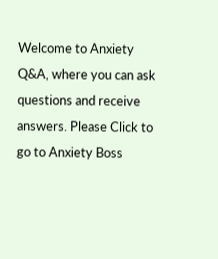Welcome to Anxiety Q&A, where you can ask questions and receive answers. Please Click to go to Anxiety Boss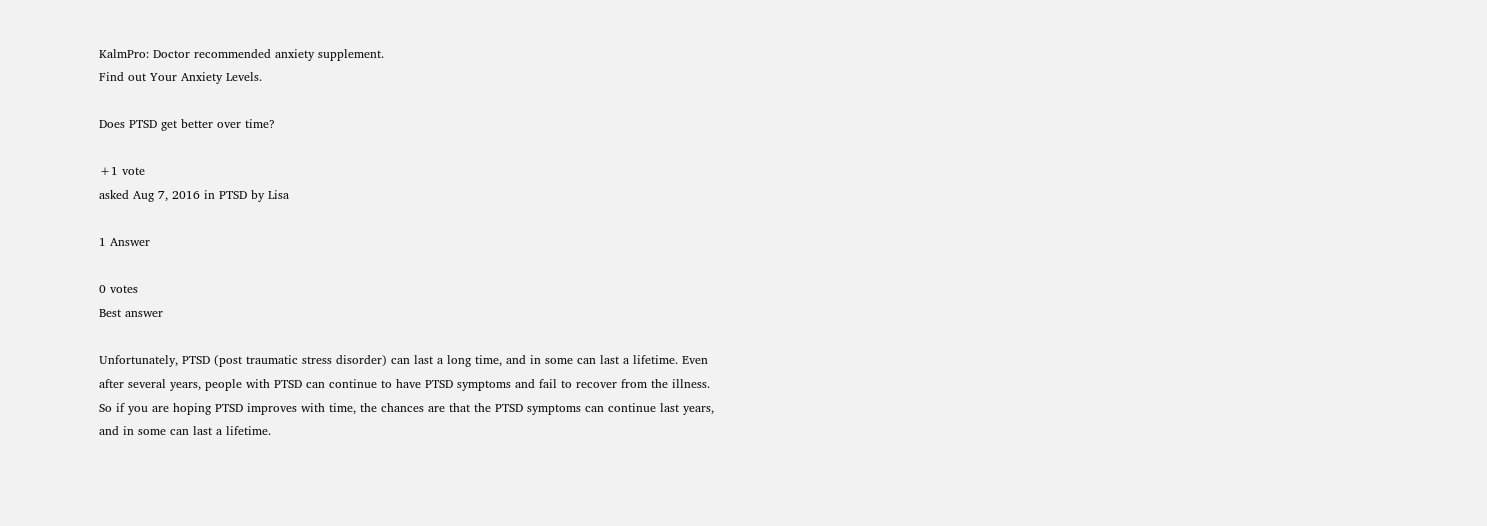KalmPro: Doctor recommended anxiety supplement.
Find out Your Anxiety Levels.

Does PTSD get better over time?

+1 vote
asked Aug 7, 2016 in PTSD by Lisa

1 Answer

0 votes
Best answer

Unfortunately, PTSD (post traumatic stress disorder) can last a long time, and in some can last a lifetime. Even after several years, people with PTSD can continue to have PTSD symptoms and fail to recover from the illness. So if you are hoping PTSD improves with time, the chances are that the PTSD symptoms can continue last years, and in some can last a lifetime.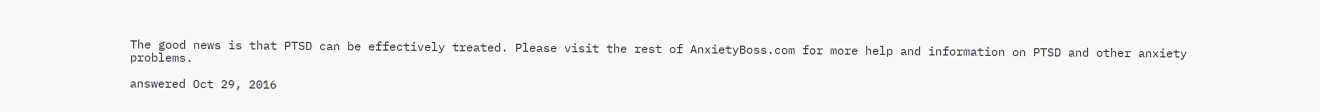The good news is that PTSD can be effectively treated. Please visit the rest of AnxietyBoss.com for more help and information on PTSD and other anxiety problems.

answered Oct 29, 2016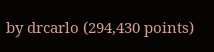by drcarlo (294,430 points)